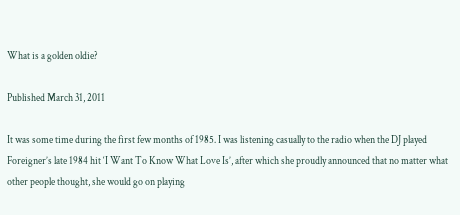What is a golden oldie?

Published March 31, 2011

It was some time during the first few months of 1985. I was listening casually to the radio when the DJ played Foreigner’s late 1984 hit ‘I Want To Know What Love Is’, after which she proudly announced that no matter what other people thought, she would go on playing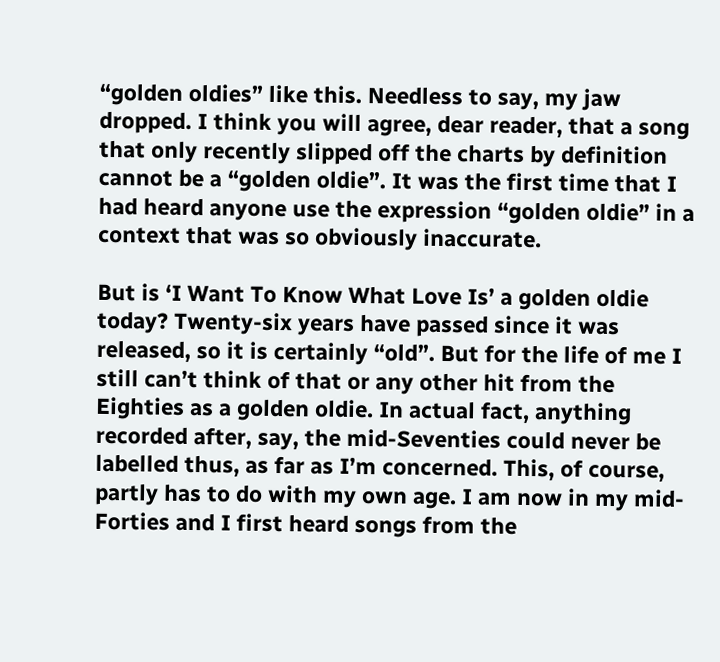“golden oldies” like this. Needless to say, my jaw dropped. I think you will agree, dear reader, that a song that only recently slipped off the charts by definition cannot be a “golden oldie”. It was the first time that I had heard anyone use the expression “golden oldie” in a context that was so obviously inaccurate.

But is ‘I Want To Know What Love Is’ a golden oldie today? Twenty-six years have passed since it was released, so it is certainly “old”. But for the life of me I still can’t think of that or any other hit from the Eighties as a golden oldie. In actual fact, anything recorded after, say, the mid-Seventies could never be labelled thus, as far as I’m concerned. This, of course, partly has to do with my own age. I am now in my mid-Forties and I first heard songs from the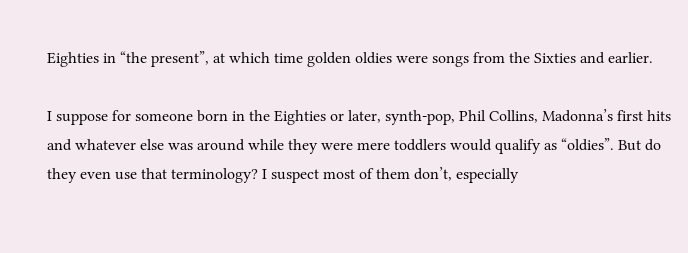Eighties in “the present”, at which time golden oldies were songs from the Sixties and earlier.

I suppose for someone born in the Eighties or later, synth-pop, Phil Collins, Madonna’s first hits and whatever else was around while they were mere toddlers would qualify as “oldies”. But do they even use that terminology? I suspect most of them don’t, especially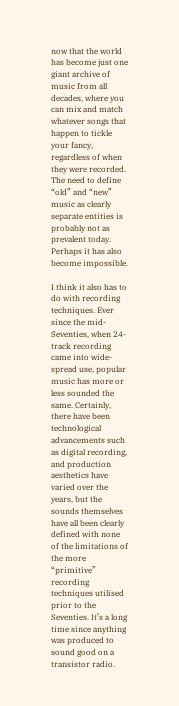now that the world has become just one giant archive of music from all decades, where you can mix and match whatever songs that happen to tickle your fancy, regardless of when they were recorded. The need to define “old” and “new” music as clearly separate entities is probably not as prevalent today. Perhaps it has also become impossible.

I think it also has to do with recording techniques. Ever since the mid-Seventies, when 24-track recording came into wide-spread use, popular music has more or less sounded the same. Certainly, there have been technological advancements such as digital recording, and production aesthetics have varied over the years, but the sounds themselves have all been clearly defined with none of the limitations of the more “primitive” recording techniques utilised prior to the Seventies. It’s a long time since anything was produced to sound good on a transistor radio.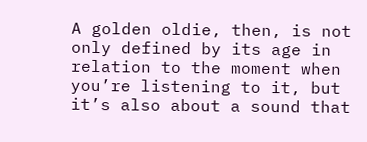A golden oldie, then, is not only defined by its age in relation to the moment when you’re listening to it, but it’s also about a sound that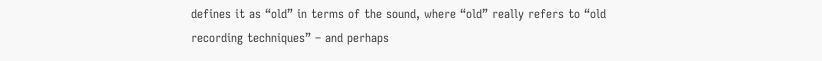defines it as “old” in terms of the sound, where “old” really refers to “old recording techniques” – and perhaps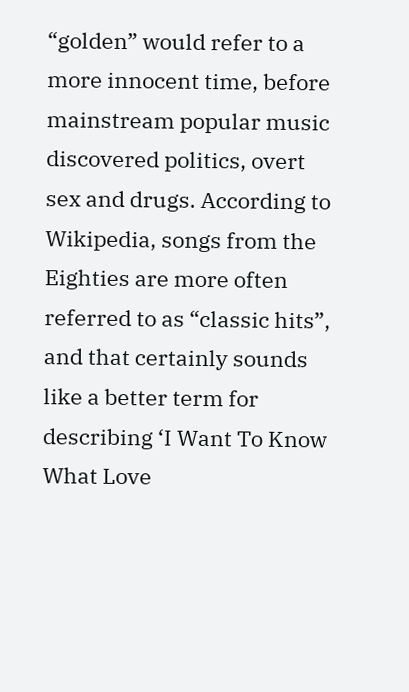“golden” would refer to a more innocent time, before mainstream popular music discovered politics, overt sex and drugs. According to Wikipedia, songs from the Eighties are more often referred to as “classic hits”, and that certainly sounds like a better term for describing ‘I Want To Know What Love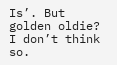Is’. But golden oldie? I don’t think so.